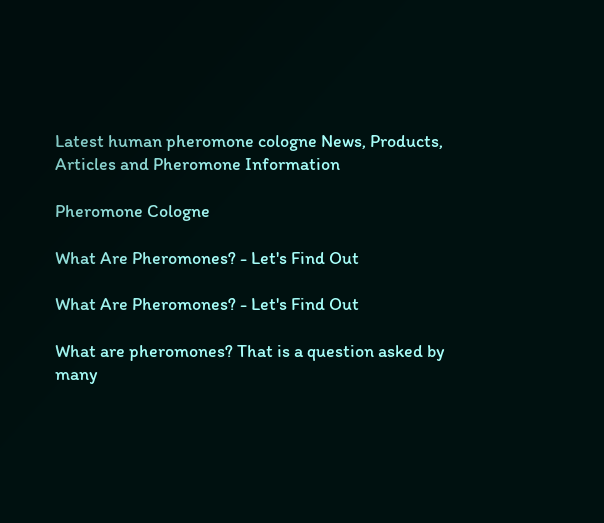Latest human pheromone cologne News, Products, Articles and Pheromone Information

Pheromone Cologne

What Are Pheromones? - Let's Find Out

What Are Pheromones? - Let's Find Out

What are pheromones? That is a question asked by many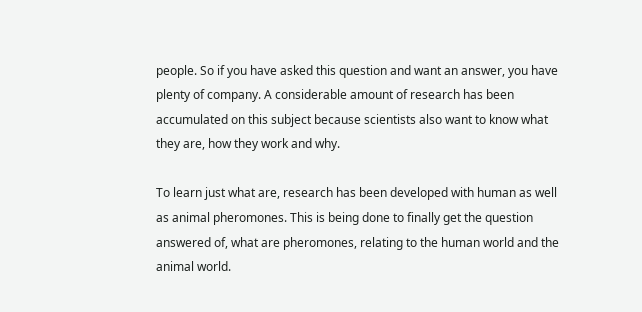people. So if you have asked this question and want an answer, you have plenty of company. A considerable amount of research has been accumulated on this subject because scientists also want to know what they are, how they work and why.

To learn just what are, research has been developed with human as well as animal pheromones. This is being done to finally get the question answered of, what are pheromones, relating to the human world and the animal world.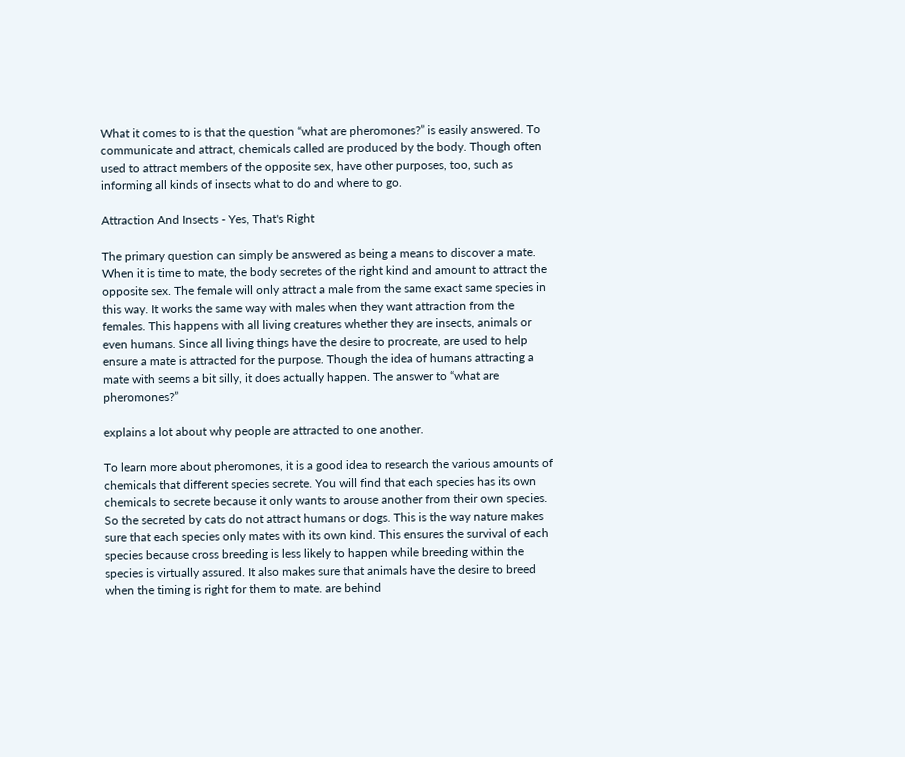What it comes to is that the question “what are pheromones?” is easily answered. To communicate and attract, chemicals called are produced by the body. Though often used to attract members of the opposite sex, have other purposes, too, such as informing all kinds of insects what to do and where to go.

Attraction And Insects - Yes, That's Right

The primary question can simply be answered as being a means to discover a mate. When it is time to mate, the body secretes of the right kind and amount to attract the opposite sex. The female will only attract a male from the same exact same species in this way. It works the same way with males when they want attraction from the females. This happens with all living creatures whether they are insects, animals or even humans. Since all living things have the desire to procreate, are used to help ensure a mate is attracted for the purpose. Though the idea of humans attracting a mate with seems a bit silly, it does actually happen. The answer to “what are pheromones?”

explains a lot about why people are attracted to one another.

To learn more about pheromones, it is a good idea to research the various amounts of chemicals that different species secrete. You will find that each species has its own chemicals to secrete because it only wants to arouse another from their own species. So the secreted by cats do not attract humans or dogs. This is the way nature makes sure that each species only mates with its own kind. This ensures the survival of each species because cross breeding is less likely to happen while breeding within the species is virtually assured. It also makes sure that animals have the desire to breed when the timing is right for them to mate. are behind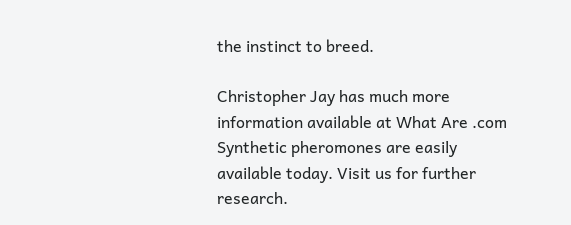the instinct to breed.

Christopher Jay has much more information available at What Are .com Synthetic pheromones are easily available today. Visit us for further research.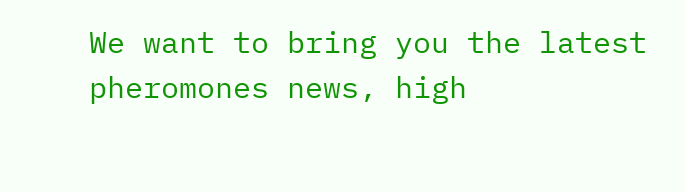We want to bring you the latest pheromones news, high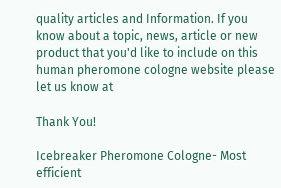quality articles and Information. If you know about a topic, news, article or new product that you'd like to include on this human pheromone cologne website please let us know at

Thank You!

Icebreaker Pheromone Cologne- Most efficient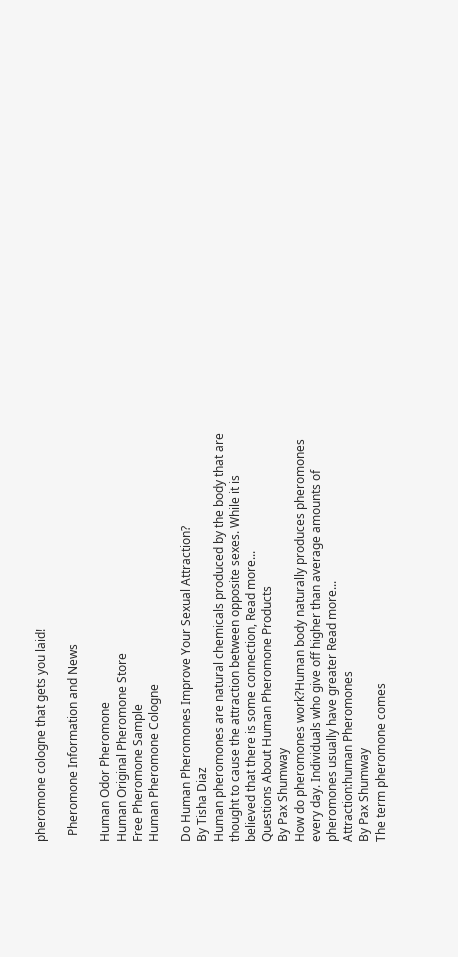pheromone cologne that gets you laid!

  Pheromone Information and News

Human Odor Pheromone
Human Original Pheromone Store
Free Pheromone Sample
Human Pheromone Cologne

Do Human Pheromones Improve Your Sexual Attraction?
By Tisha Diaz
Human pheromones are natural chemicals produced by the body that are thought to cause the attraction between opposite sexes. While it is believed that there is some connection, Read more...
Questions About Human Pheromone Products
By Pax Shumway
How do pheromones work?Human body naturally produces pheromones every day. Individuals who give off higher than average amounts of pheromones usually have greater Read more...
Attraction:human Pheromones
By Pax Shumway
The term pheromone comes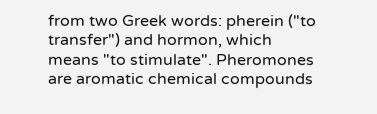from two Greek words: pherein ("to transfer") and hormon, which means "to stimulate". Pheromones are aromatic chemical compounds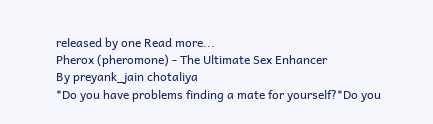released by one Read more...
Pherox (pheromone) - The Ultimate Sex Enhancer
By preyank_jain chotaliya
*Do you have problems finding a mate for yourself?*Do you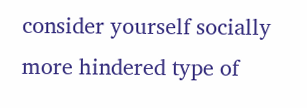consider yourself socially more hindered type of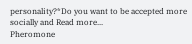personality?*Do you want to be accepted more socially and Read more...
Pheromone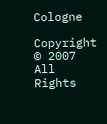Cologne

Copyright © 2007 All Rights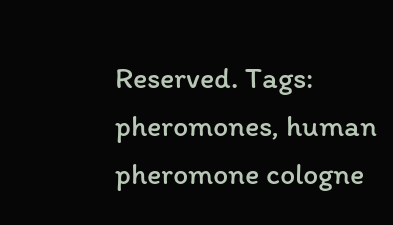Reserved. Tags: pheromones, human pheromone cologne